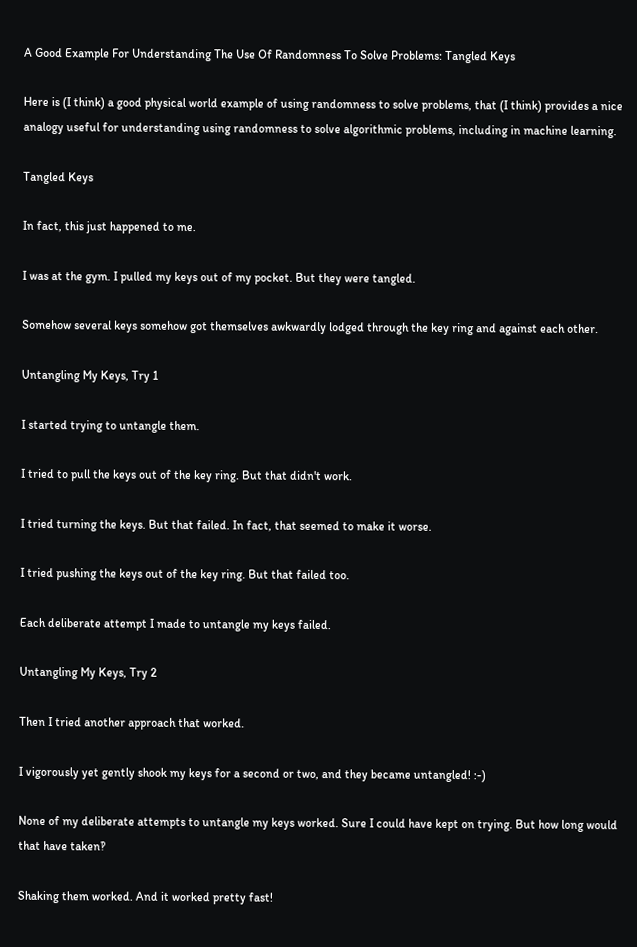A Good Example For Understanding The Use Of Randomness To Solve Problems: Tangled Keys

Here is (I think) a good physical world example of using randomness to solve problems, that (I think) provides a nice analogy useful for understanding using randomness to solve algorithmic problems, including in machine learning.

Tangled Keys

In fact, this just happened to me.

I was at the gym. I pulled my keys out of my pocket. But they were tangled.

Somehow several keys somehow got themselves awkwardly lodged through the key ring and against each other.

Untangling My Keys, Try 1

I started trying to untangle them.

I tried to pull the keys out of the key ring. But that didn't work.

I tried turning the keys. But that failed. In fact, that seemed to make it worse.

I tried pushing the keys out of the key ring. But that failed too.

Each deliberate attempt I made to untangle my keys failed.

Untangling My Keys, Try 2

Then I tried another approach that worked.

I vigorously yet gently shook my keys for a second or two, and they became untangled! :-)

None of my deliberate attempts to untangle my keys worked. Sure I could have kept on trying. But how long would that have taken‽

Shaking them worked. And it worked pretty fast!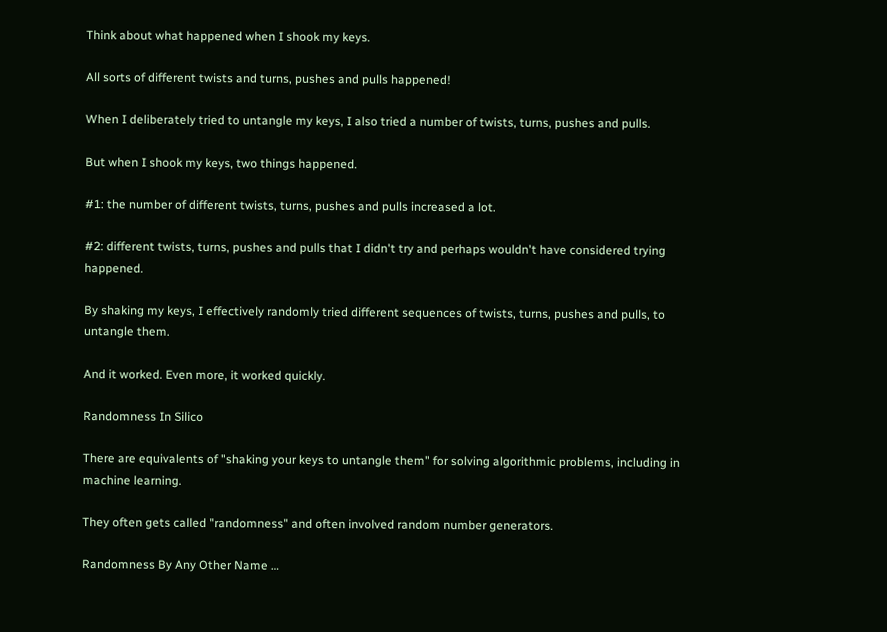Think about what happened when I shook my keys.

All sorts of different twists and turns, pushes and pulls happened!

When I deliberately tried to untangle my keys, I also tried a number of twists, turns, pushes and pulls.

But when I shook my keys, two things happened.

#1: the number of different twists, turns, pushes and pulls increased a lot.

#2: different twists, turns, pushes and pulls that I didn't try and perhaps wouldn't have considered trying happened.

By shaking my keys, I effectively randomly tried different sequences of twists, turns, pushes and pulls, to untangle them.

And it worked. Even more, it worked quickly.

Randomness In Silico

There are equivalents of "shaking your keys to untangle them" for solving algorithmic problems, including in machine learning.

They often gets called "randomness" and often involved random number generators.

Randomness By Any Other Name …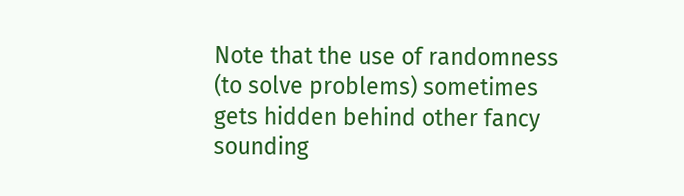Note that the use of randomness (to solve problems) sometimes gets hidden behind other fancy sounding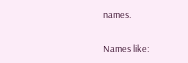names.

Names like: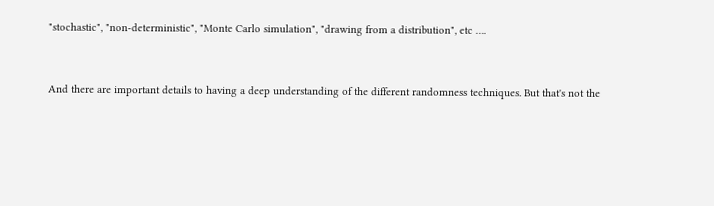"stochastic", "non-deterministic", "Monte Carlo simulation", "drawing from a distribution", etc ….


And there are important details to having a deep understanding of the different randomness techniques. But that's not the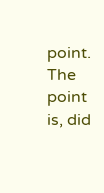point. The point is, did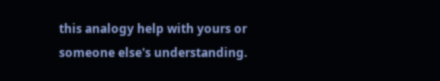this analogy help with yours or someone else's understanding.